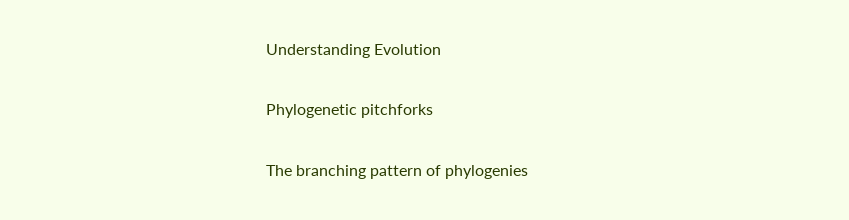Understanding Evolution

Phylogenetic pitchforks

The branching pattern of phylogenies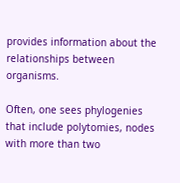provides information about the relationships between organisms.

Often, one sees phylogenies that include polytomies, nodes with more than two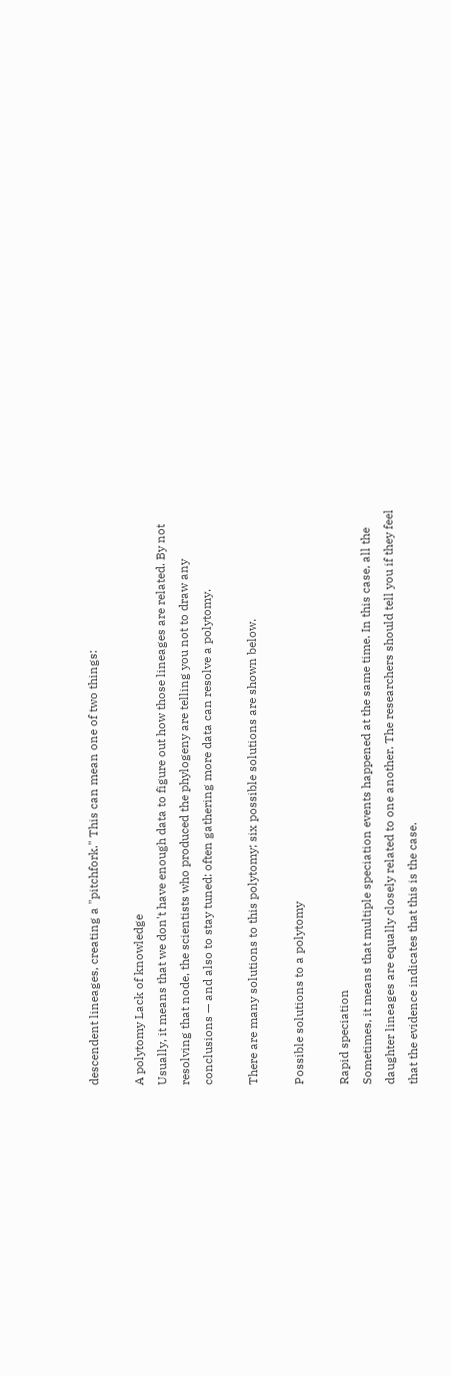descendent lineages, creating a "pitchfork." This can mean one of two things:

A polytomy Lack of knowledge
Usually, it means that we don't have enough data to figure out how those lineages are related. By not resolving that node, the scientists who produced the phylogeny are telling you not to draw any conclusions — and also to stay tuned: often gathering more data can resolve a polytomy.

There are many solutions to this polytomy; six possible solutions are shown below.

Possible solutions to a polytomy

Rapid speciation
Sometimes, it means that multiple speciation events happened at the same time. In this case, all the daughter lineages are equally closely related to one another. The researchers should tell you if they feel that the evidence indicates that this is the case.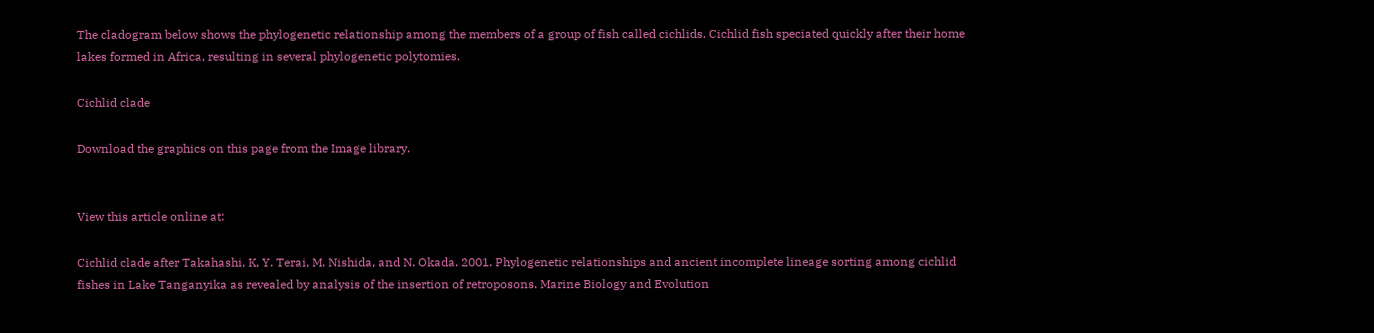The cladogram below shows the phylogenetic relationship among the members of a group of fish called cichlids. Cichlid fish speciated quickly after their home lakes formed in Africa, resulting in several phylogenetic polytomies.

Cichlid clade

Download the graphics on this page from the Image library.


View this article online at:

Cichlid clade after Takahashi, K, Y. Terai, M. Nishida, and N. Okada. 2001. Phylogenetic relationships and ancient incomplete lineage sorting among cichlid fishes in Lake Tanganyika as revealed by analysis of the insertion of retroposons. Marine Biology and Evolution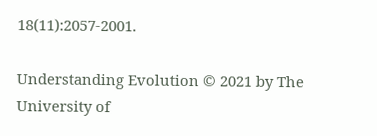18(11):2057-2001.

Understanding Evolution © 2021 by The University of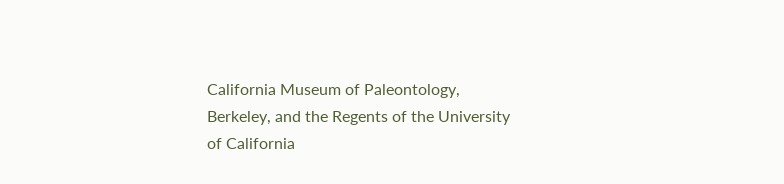California Museum of Paleontology, Berkeley, and the Regents of the University of California